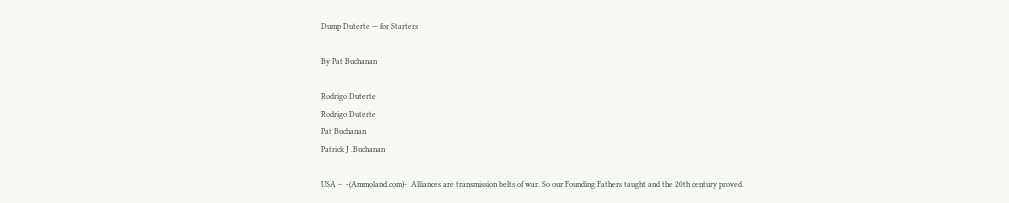Dump Duterte — for Starters

By Pat Buchanan

Rodrigo Duterte
Rodrigo Duterte
Pat Buchanan
Patrick J .Buchanan

USA –  -(Ammoland.com)-  Alliances are transmission belts of war. So our Founding Fathers taught and the 20th century proved.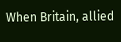When Britain, allied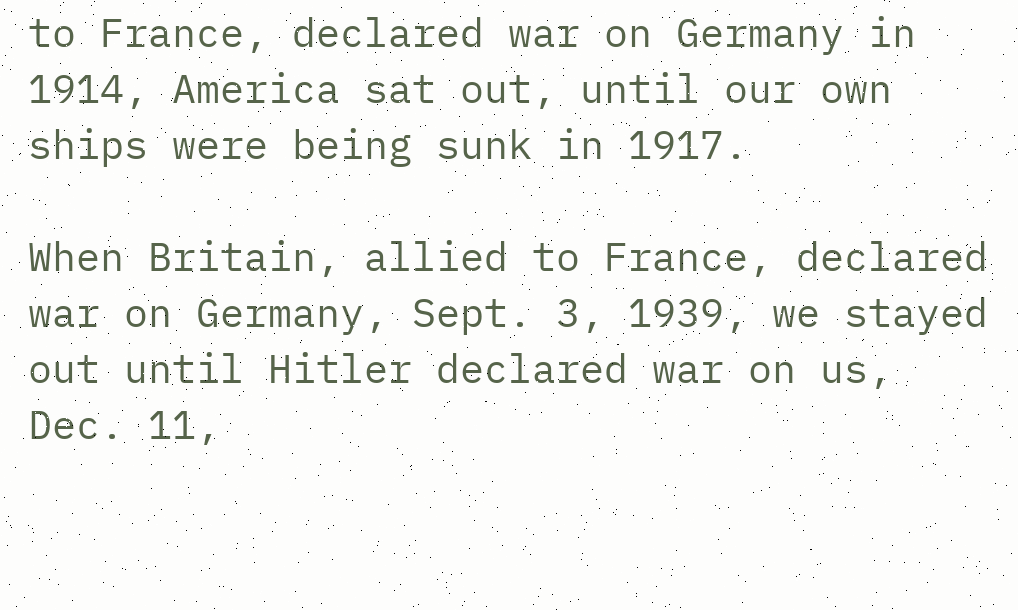to France, declared war on Germany in 1914, America sat out, until our own ships were being sunk in 1917.

When Britain, allied to France, declared war on Germany, Sept. 3, 1939, we stayed out until Hitler declared war on us, Dec. 11,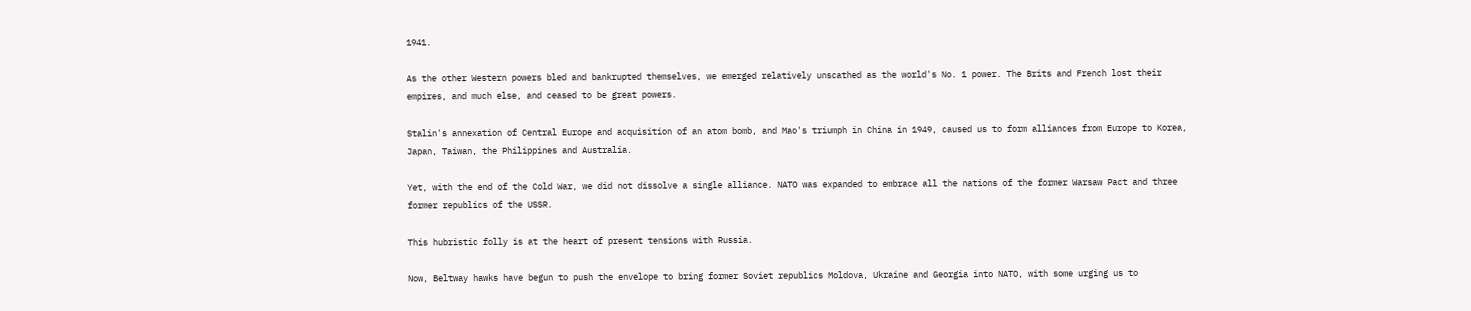1941.

As the other Western powers bled and bankrupted themselves, we emerged relatively unscathed as the world's No. 1 power. The Brits and French lost their empires, and much else, and ceased to be great powers.

Stalin's annexation of Central Europe and acquisition of an atom bomb, and Mao's triumph in China in 1949, caused us to form alliances from Europe to Korea, Japan, Taiwan, the Philippines and Australia.

Yet, with the end of the Cold War, we did not dissolve a single alliance. NATO was expanded to embrace all the nations of the former Warsaw Pact and three former republics of the USSR.

This hubristic folly is at the heart of present tensions with Russia.

Now, Beltway hawks have begun to push the envelope to bring former Soviet republics Moldova, Ukraine and Georgia into NATO, with some urging us to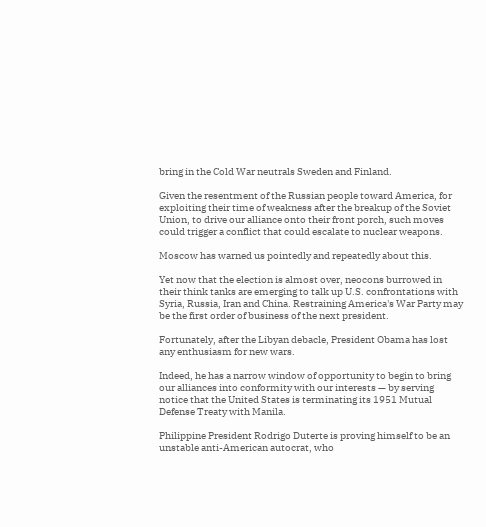bring in the Cold War neutrals Sweden and Finland.

Given the resentment of the Russian people toward America, for exploiting their time of weakness after the breakup of the Soviet Union, to drive our alliance onto their front porch, such moves could trigger a conflict that could escalate to nuclear weapons.

Moscow has warned us pointedly and repeatedly about this.

Yet now that the election is almost over, neocons burrowed in their think tanks are emerging to talk up U.S. confrontations with Syria, Russia, Iran and China. Restraining America's War Party may be the first order of business of the next president.

Fortunately, after the Libyan debacle, President Obama has lost any enthusiasm for new wars.

Indeed, he has a narrow window of opportunity to begin to bring our alliances into conformity with our interests — by serving notice that the United States is terminating its 1951 Mutual Defense Treaty with Manila.

Philippine President Rodrigo Duterte is proving himself to be an unstable anti-American autocrat, who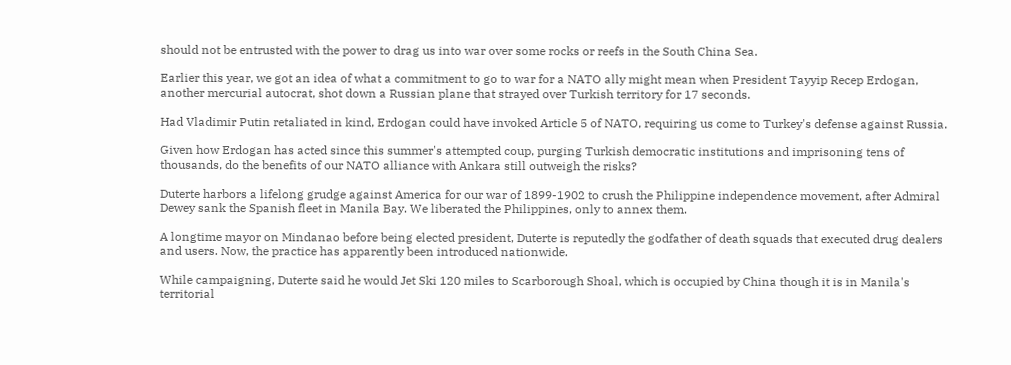should not be entrusted with the power to drag us into war over some rocks or reefs in the South China Sea.

Earlier this year, we got an idea of what a commitment to go to war for a NATO ally might mean when President Tayyip Recep Erdogan, another mercurial autocrat, shot down a Russian plane that strayed over Turkish territory for 17 seconds.

Had Vladimir Putin retaliated in kind, Erdogan could have invoked Article 5 of NATO, requiring us come to Turkey's defense against Russia.

Given how Erdogan has acted since this summer's attempted coup, purging Turkish democratic institutions and imprisoning tens of thousands, do the benefits of our NATO alliance with Ankara still outweigh the risks?

Duterte harbors a lifelong grudge against America for our war of 1899-1902 to crush the Philippine independence movement, after Admiral Dewey sank the Spanish fleet in Manila Bay. We liberated the Philippines, only to annex them.

A longtime mayor on Mindanao before being elected president, Duterte is reputedly the godfather of death squads that executed drug dealers and users. Now, the practice has apparently been introduced nationwide.

While campaigning, Duterte said he would Jet Ski 120 miles to Scarborough Shoal, which is occupied by China though it is in Manila's territorial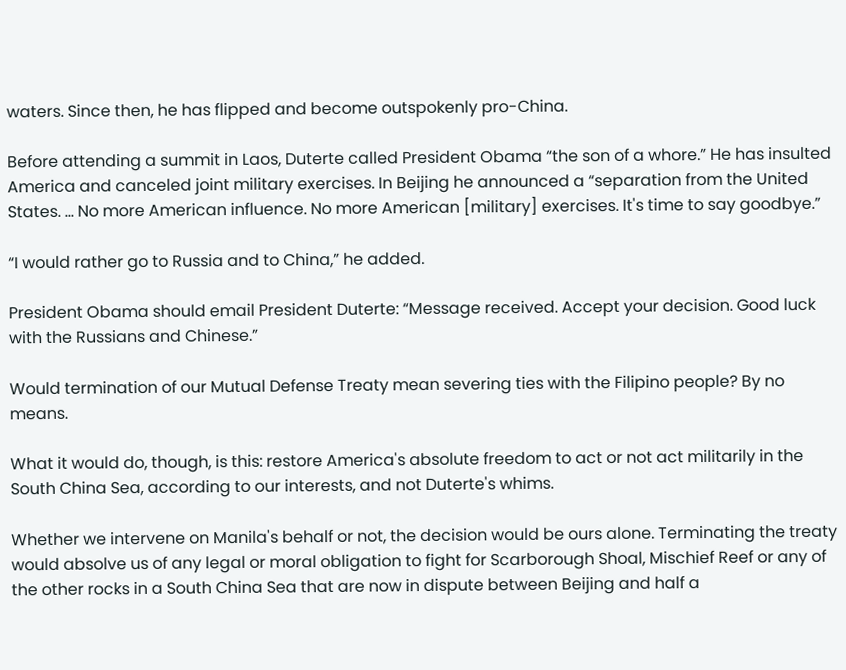waters. Since then, he has flipped and become outspokenly pro-China.

Before attending a summit in Laos, Duterte called President Obama “the son of a whore.” He has insulted America and canceled joint military exercises. In Beijing he announced a “separation from the United States. … No more American influence. No more American [military] exercises. It's time to say goodbye.”

“I would rather go to Russia and to China,” he added.

President Obama should email President Duterte: “Message received. Accept your decision. Good luck with the Russians and Chinese.”

Would termination of our Mutual Defense Treaty mean severing ties with the Filipino people? By no means.

What it would do, though, is this: restore America's absolute freedom to act or not act militarily in the South China Sea, according to our interests, and not Duterte's whims.

Whether we intervene on Manila's behalf or not, the decision would be ours alone. Terminating the treaty would absolve us of any legal or moral obligation to fight for Scarborough Shoal, Mischief Reef or any of the other rocks in a South China Sea that are now in dispute between Beijing and half a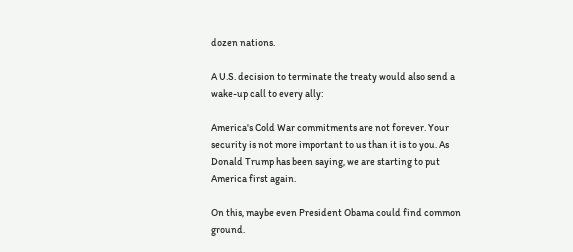dozen nations.

A U.S. decision to terminate the treaty would also send a wake-up call to every ally:

America's Cold War commitments are not forever. Your security is not more important to us than it is to you. As Donald Trump has been saying, we are starting to put America first again.

On this, maybe even President Obama could find common ground.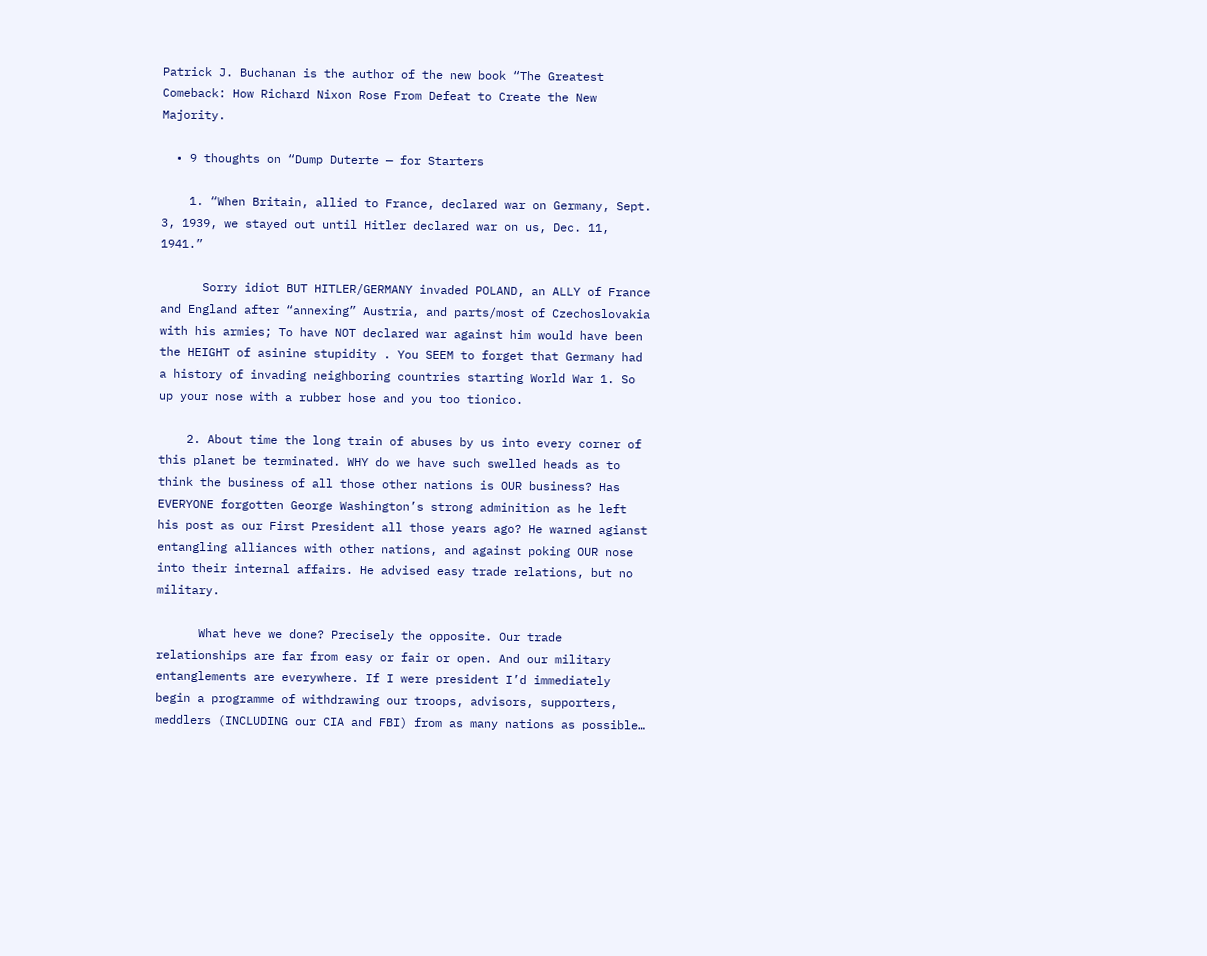Patrick J. Buchanan is the author of the new book “The Greatest Comeback: How Richard Nixon Rose From Defeat to Create the New Majority.

  • 9 thoughts on “Dump Duterte — for Starters

    1. “When Britain, allied to France, declared war on Germany, Sept. 3, 1939, we stayed out until Hitler declared war on us, Dec. 11, 1941.”

      Sorry idiot BUT HITLER/GERMANY invaded POLAND, an ALLY of France and England after “annexing” Austria, and parts/most of Czechoslovakia with his armies; To have NOT declared war against him would have been the HEIGHT of asinine stupidity . You SEEM to forget that Germany had a history of invading neighboring countries starting World War 1. So up your nose with a rubber hose and you too tionico.

    2. About time the long train of abuses by us into every corner of this planet be terminated. WHY do we have such swelled heads as to think the business of all those other nations is OUR business? Has EVERYONE forgotten George Washington’s strong adminition as he left his post as our First President all those years ago? He warned agianst entangling alliances with other nations, and against poking OUR nose into their internal affairs. He advised easy trade relations, but no military.

      What heve we done? Precisely the opposite. Our trade relationships are far from easy or fair or open. And our military entanglements are everywhere. If I were president I’d immediately begin a programme of withdrawing our troops, advisors, supporters, meddlers (INCLUDING our CIA and FBI) from as many nations as possible…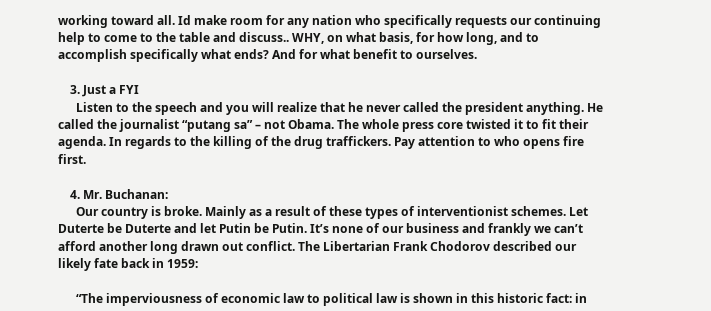working toward all. Id make room for any nation who specifically requests our continuing help to come to the table and discuss.. WHY, on what basis, for how long, and to accomplish specifically what ends? And for what benefit to ourselves.

    3. Just a FYI
      Listen to the speech and you will realize that he never called the president anything. He called the journalist “putang sa” – not Obama. The whole press core twisted it to fit their agenda. In regards to the killing of the drug traffickers. Pay attention to who opens fire first.

    4. Mr. Buchanan:
      Our country is broke. Mainly as a result of these types of interventionist schemes. Let Duterte be Duterte and let Putin be Putin. It’s none of our business and frankly we can’t afford another long drawn out conflict. The Libertarian Frank Chodorov described our likely fate back in 1959:

      “The imperviousness of economic law to political law is shown in this historic fact: in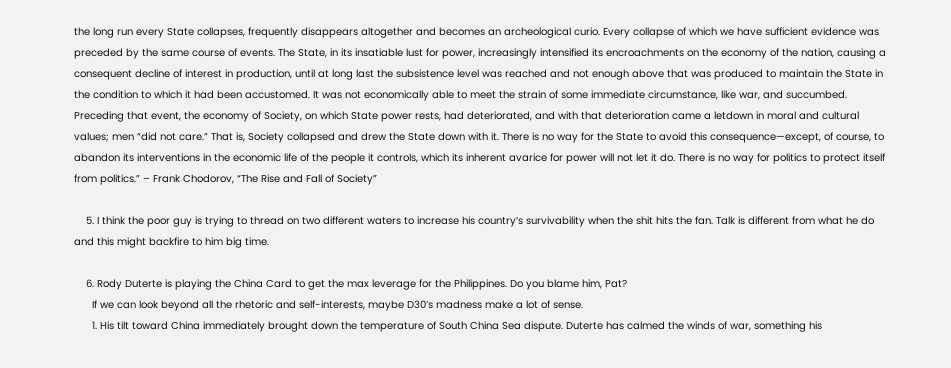the long run every State collapses, frequently disappears altogether and becomes an archeological curio. Every collapse of which we have sufficient evidence was preceded by the same course of events. The State, in its insatiable lust for power, increasingly intensified its encroachments on the economy of the nation, causing a consequent decline of interest in production, until at long last the subsistence level was reached and not enough above that was produced to maintain the State in the condition to which it had been accustomed. It was not economically able to meet the strain of some immediate circumstance, like war, and succumbed. Preceding that event, the economy of Society, on which State power rests, had deteriorated, and with that deterioration came a letdown in moral and cultural values; men “did not care.” That is, Society collapsed and drew the State down with it. There is no way for the State to avoid this consequence—except, of course, to abandon its interventions in the economic life of the people it controls, which its inherent avarice for power will not let it do. There is no way for politics to protect itself from politics.” – Frank Chodorov, “The Rise and Fall of Society”

    5. I think the poor guy is trying to thread on two different waters to increase his country’s survivability when the shit hits the fan. Talk is different from what he do and this might backfire to him big time.

    6. Rody Duterte is playing the China Card to get the max leverage for the Philippines. Do you blame him, Pat?
      If we can look beyond all the rhetoric and self-interests, maybe D30’s madness make a lot of sense.
      1. His tilt toward China immediately brought down the temperature of South China Sea dispute. Duterte has calmed the winds of war, something his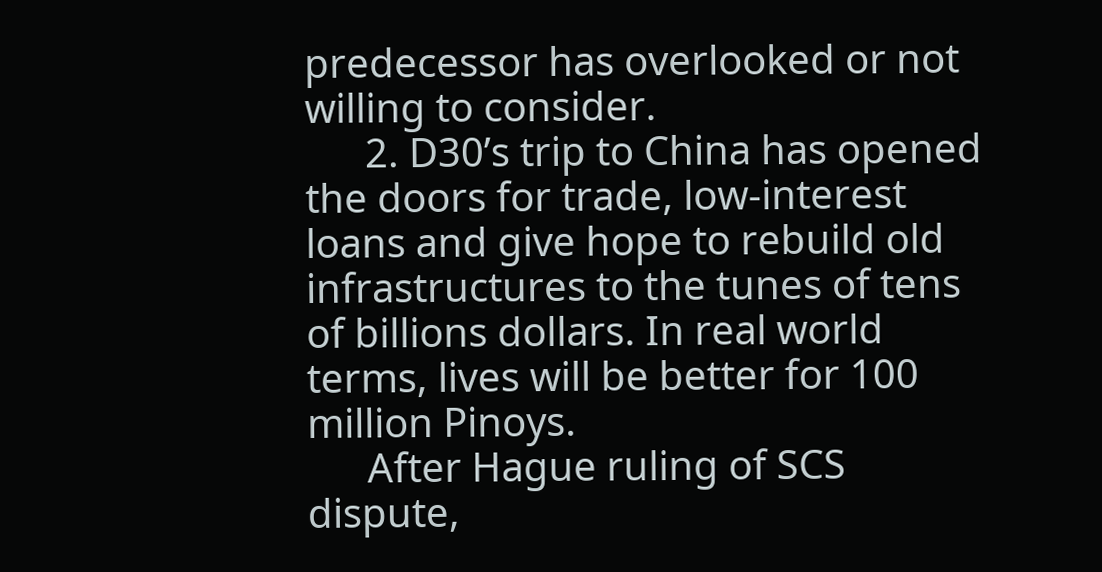predecessor has overlooked or not willing to consider.
      2. D30’s trip to China has opened the doors for trade, low-interest loans and give hope to rebuild old infrastructures to the tunes of tens of billions dollars. In real world terms, lives will be better for 100 million Pinoys.
      After Hague ruling of SCS dispute,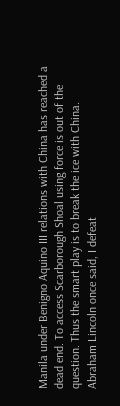Manila under Benigno Aquino III relations with China has reached a dead end. To access Scarborough Shoal using force is out of the question. Thus the smart play is to break the ice with China. Abraham Lincoln once said, I defeat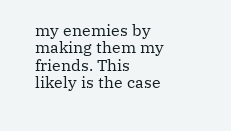my enemies by making them my friends. This likely is the case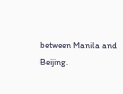between Manila and Beijing.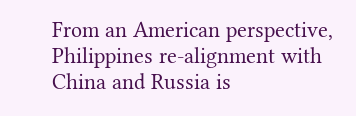From an American perspective, Philippines re-alignment with China and Russia is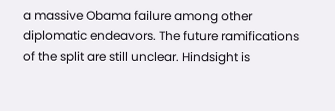a massive Obama failure among other diplomatic endeavors. The future ramifications of the split are still unclear. Hindsight is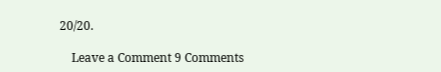20/20.

    Leave a Comment 9 Comments